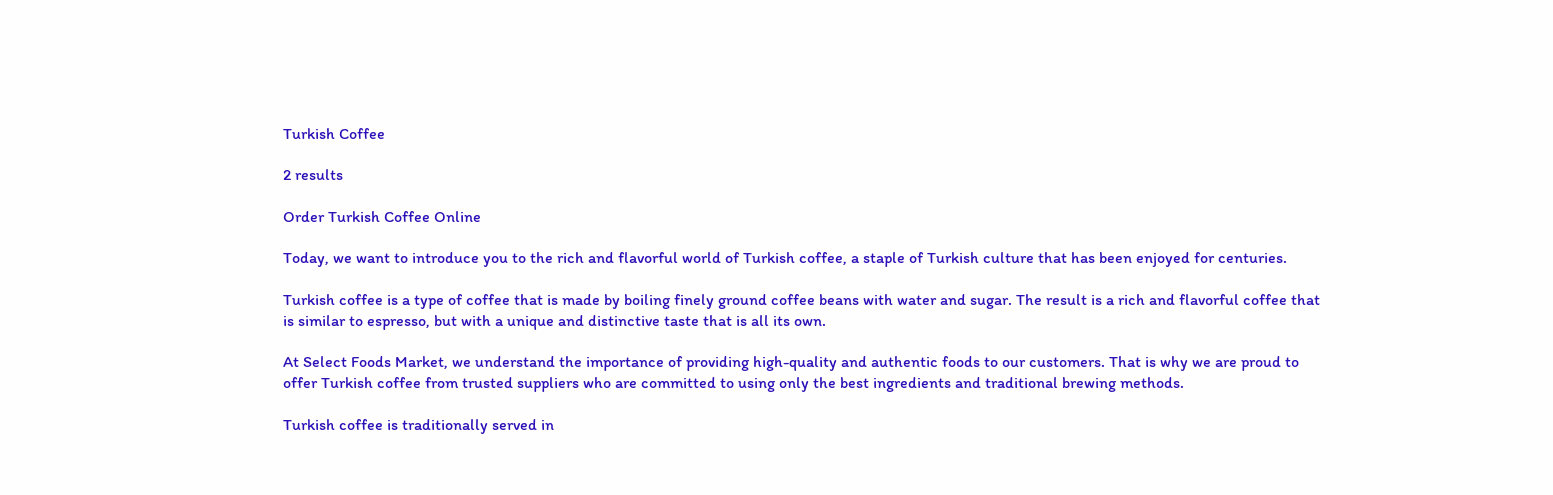Turkish Coffee

2 results

Order Turkish Coffee Online

Today, we want to introduce you to the rich and flavorful world of Turkish coffee, a staple of Turkish culture that has been enjoyed for centuries.

Turkish coffee is a type of coffee that is made by boiling finely ground coffee beans with water and sugar. The result is a rich and flavorful coffee that is similar to espresso, but with a unique and distinctive taste that is all its own.

At Select Foods Market, we understand the importance of providing high-quality and authentic foods to our customers. That is why we are proud to offer Turkish coffee from trusted suppliers who are committed to using only the best ingredients and traditional brewing methods.

Turkish coffee is traditionally served in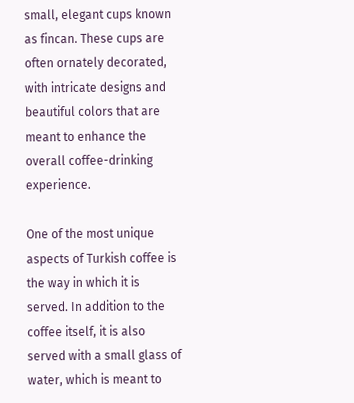small, elegant cups known as fincan. These cups are often ornately decorated, with intricate designs and beautiful colors that are meant to enhance the overall coffee-drinking experience.

One of the most unique aspects of Turkish coffee is the way in which it is served. In addition to the coffee itself, it is also served with a small glass of water, which is meant to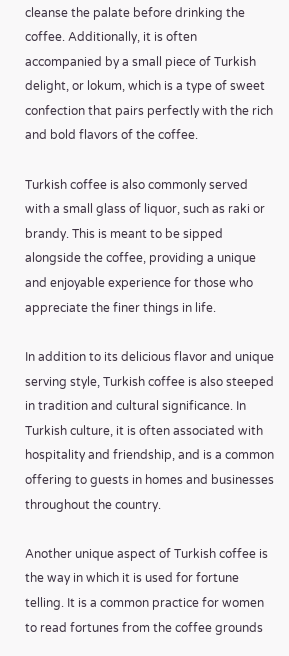cleanse the palate before drinking the coffee. Additionally, it is often accompanied by a small piece of Turkish delight, or lokum, which is a type of sweet confection that pairs perfectly with the rich and bold flavors of the coffee.

Turkish coffee is also commonly served with a small glass of liquor, such as raki or brandy. This is meant to be sipped alongside the coffee, providing a unique and enjoyable experience for those who appreciate the finer things in life.

In addition to its delicious flavor and unique serving style, Turkish coffee is also steeped in tradition and cultural significance. In Turkish culture, it is often associated with hospitality and friendship, and is a common offering to guests in homes and businesses throughout the country.

Another unique aspect of Turkish coffee is the way in which it is used for fortune telling. It is a common practice for women to read fortunes from the coffee grounds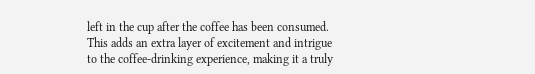left in the cup after the coffee has been consumed. This adds an extra layer of excitement and intrigue to the coffee-drinking experience, making it a truly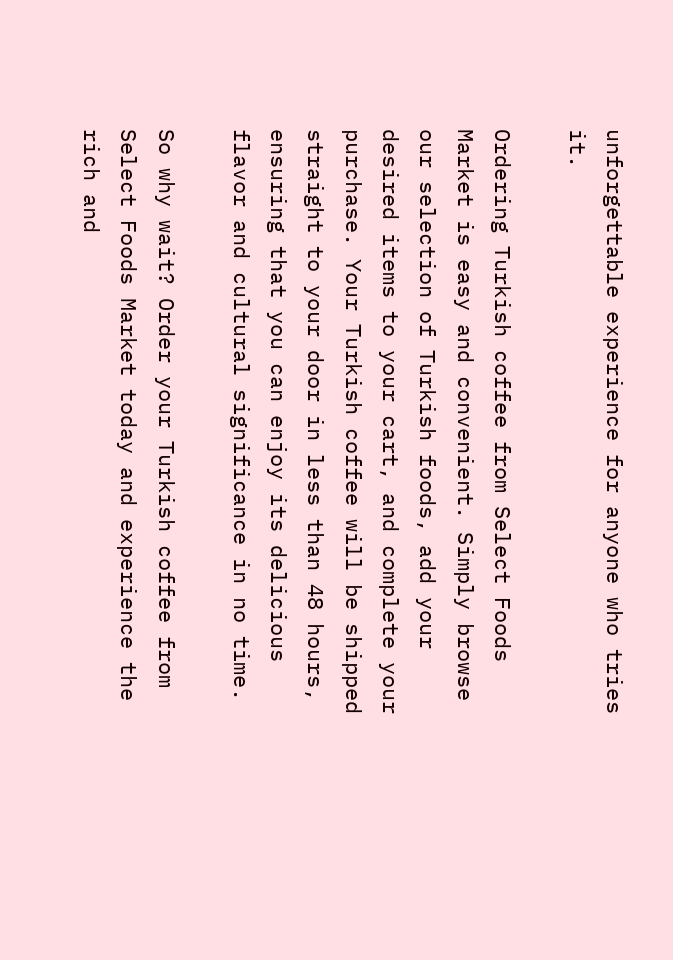unforgettable experience for anyone who tries it.

Ordering Turkish coffee from Select Foods Market is easy and convenient. Simply browse our selection of Turkish foods, add your desired items to your cart, and complete your purchase. Your Turkish coffee will be shipped straight to your door in less than 48 hours, ensuring that you can enjoy its delicious flavor and cultural significance in no time.

So why wait? Order your Turkish coffee from Select Foods Market today and experience the rich and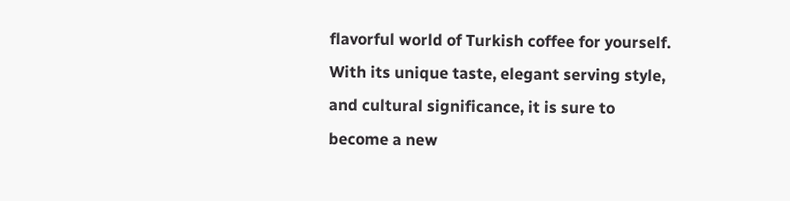flavorful world of Turkish coffee for yourself. With its unique taste, elegant serving style, and cultural significance, it is sure to become a new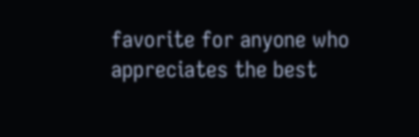favorite for anyone who appreciates the best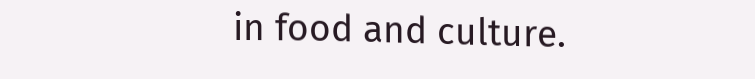in food and culture.